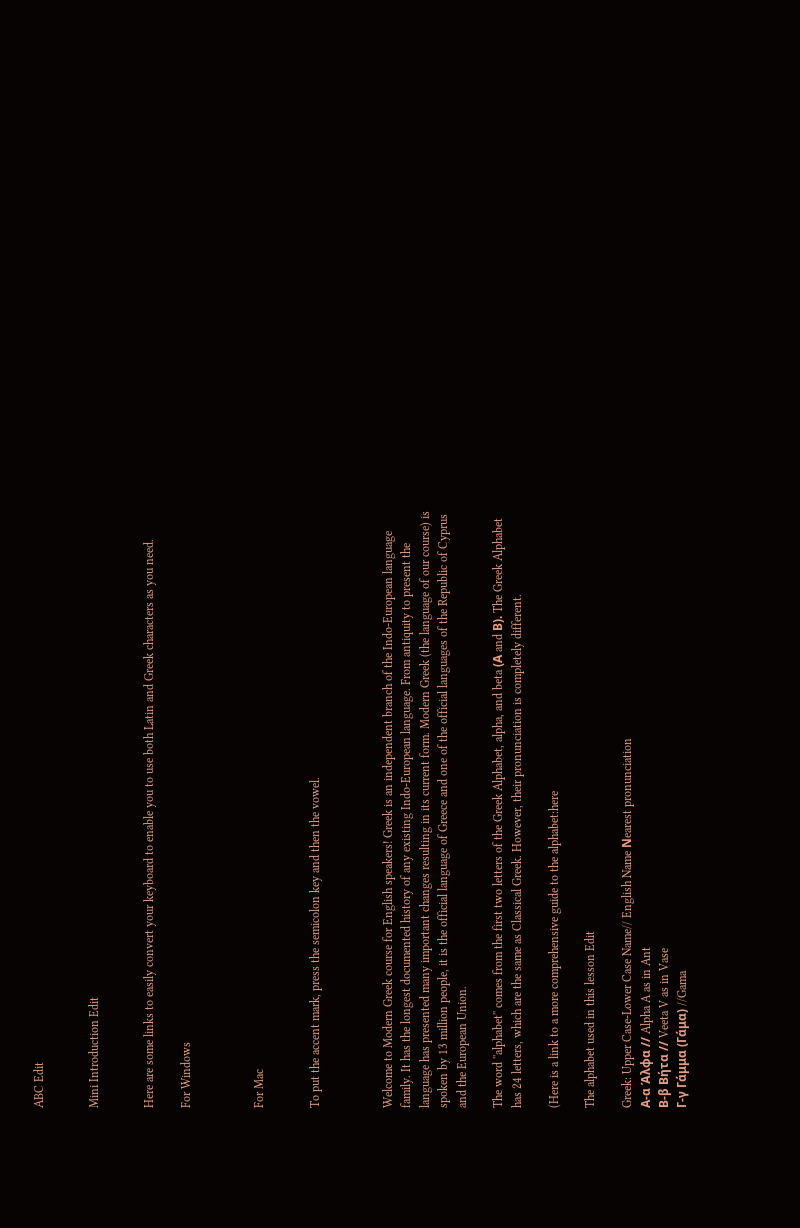ABC Edit


Mini Introduction Edit


Here are some links to easily convert your keyboard to enable you to use both Latin and Greek characters as you need.

For Windows



For Mac


To put the accent mark, press the semicolon key and then the vowel.



Welcome to Modern Greek course for English speakers! Greek is an independent branch of the Indo-European language family. It has the longest documented history of any existing Indo-European language. From antiquity to present the language has presented many important changes resulting in its current form. Modern Greek (the language of our course) is spoken by 13 million people, it is the official language of Greece and one of the official languages of the Republic of Cyprus and the European Union.

The word ''alphabet'' comes from the first two letters of the Greek Alphabet, alpha, and beta (Α and Β). The Greek Alphabet has 24 letters, which are the same as Classical Greek. However, their pronunciation is completely different.

(Here is a link to a more comprehensive guide to the alphabet:here

The alphabet used in this lesson Edit

Greek: Upper Case-Lower Case Name// English Name Νearest pronunciation
Α-α Άλφα // Alpha A as in Ant
Β-β Βήτα // Veeta V as in Vase
Γ-γ Γάμμα (Γάμα) //Gama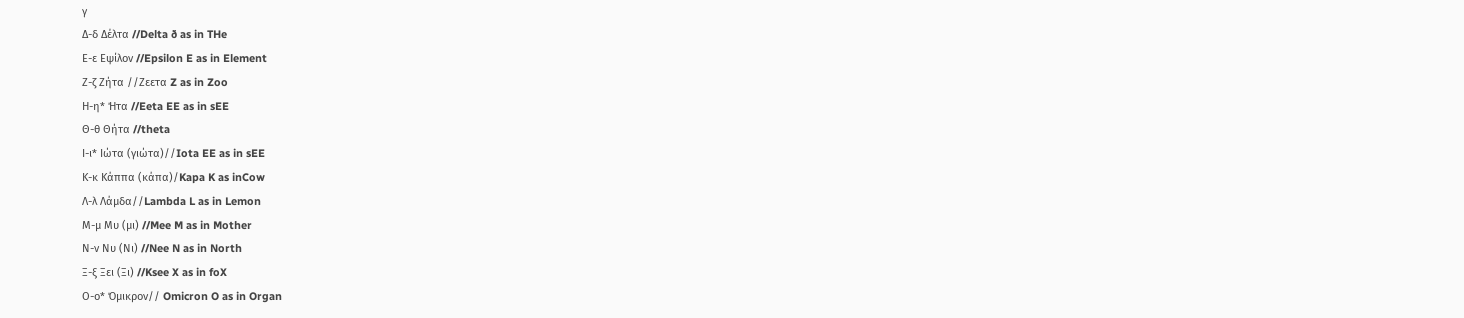γ
Δ-δ Δέλτα //Delta ð as in THe
Ε-ε Εψίλον //Epsilon E as in Element
Ζ-ζ Ζήτα //Ζεετα Z as in Zoo
Η-η* Ήτα //Eeta EE as in sEE
Θ-θ Θήτα //theta
Ι-ι* Ιώτα (γιώτα)//Iota EE as in sEE
Κ-κ Κάππα (κάπα)/Kapa K as inCow
Λ-λ Λάμδα//Lambda L as in Lemon
Μ-μ Μυ (μι) //Mee M as in Mother
Ν-ν Νυ (Νι) //Nee N as in North
Ξ-ξ Ξει (Ξι) //Ksee X as in foX
Ο-ο* Όμικρον// Omicron O as in Organ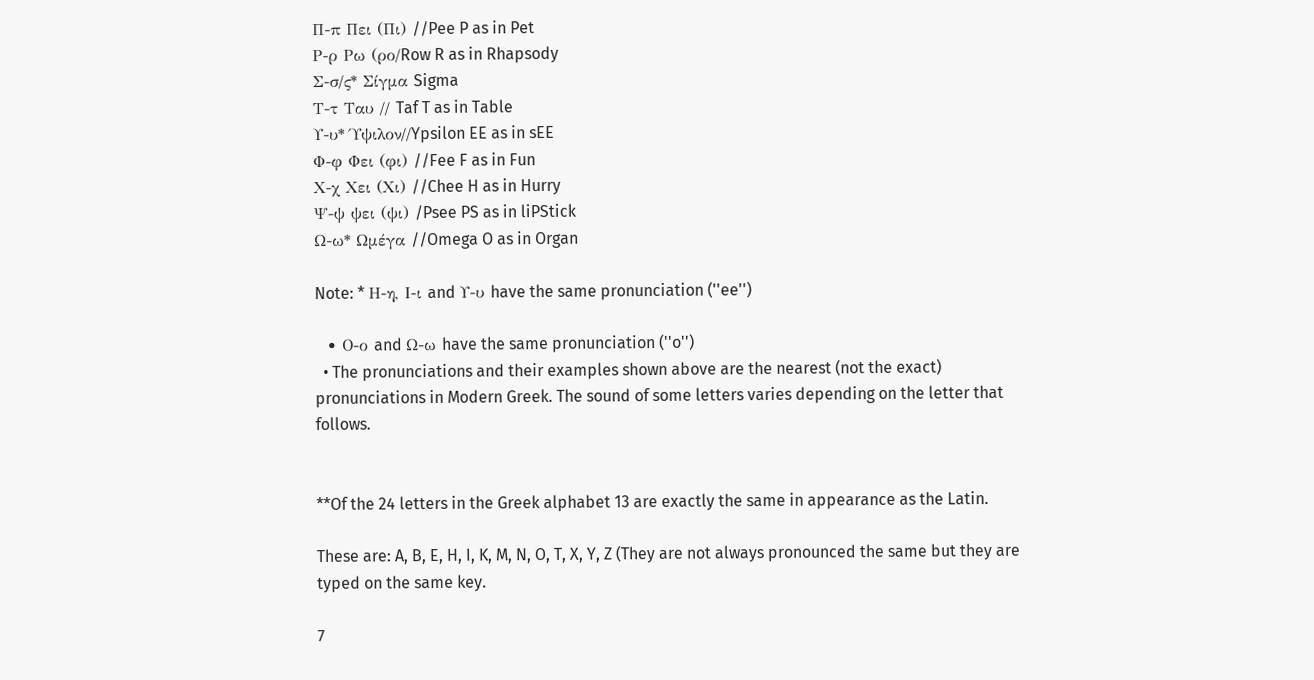Π-π Πει (Πι) //Pee P as in Pet
Ρ-ρ Ρω (ρο/Row R as in Rhapsody
Σ-σ/ς* Σίγμα Sigma
Τ-τ Ταυ // Taf T as in Table
Υ-υ* Ύψιλον//Ypsilon EE as in sEE
Φ-φ Φει (φι) //Fee F as in Fun
Χ-χ Χει (Χι) //Chee H as in Hurry
Ψ-ψ ψει (ψι) /Psee PS as in liPStick
Ω-ω* Ωμέγα //Omega O as in Organ

Note: * Η-η, Ι-ι and Υ-υ have the same pronunciation (''ee'')

  • Ο-ο and Ω-ω have the same pronunciation (''o'')
  • The pronunciations and their examples shown above are the nearest (not the exact) pronunciations in Modern Greek. The sound of some letters varies depending on the letter that follows.


**Of the 24 letters in the Greek alphabet 13 are exactly the same in appearance as the Latin.

These are: A, B, E, H, I, K, M, N, O, T, X, Y, Z (They are not always pronounced the same but they are typed on the same key.

7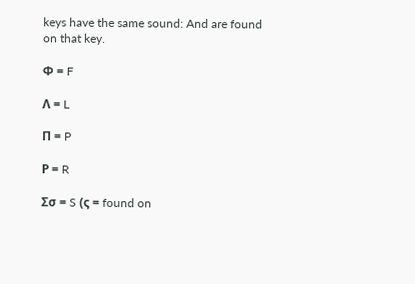keys have the same sound: And are found on that key.

Φ = F

Λ = L

Π = P

Ρ = R

Σσ = S (ς = found on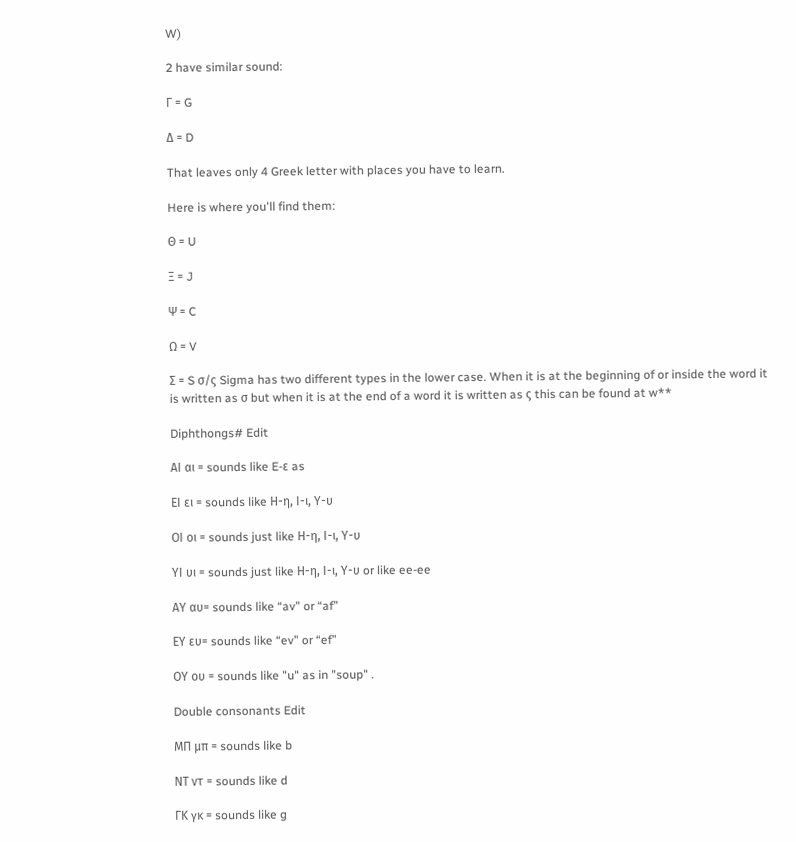W)

2 have similar sound:

Γ = G

Δ = D

That leaves only 4 Greek letter with places you have to learn.

Here is where you'll find them:

Θ = U

Ξ = J

Ψ = C

Ω = V

Σ = S σ/ς Sigma has two different types in the lower case. When it is at the beginning of or inside the word it is written as σ but when it is at the end of a word it is written as ς this can be found at w**

Diphthongs# Edit

ΑΙ αι = sounds like E-ε as

ΕΙ ει = sounds like Η-η, Ι-ι, Υ-υ

ΟΙ οι = sounds just like Η-η, Ι-ι, Υ-υ

ΥΙ υι = sounds just like Η-η, Ι-ι, Υ-υ or like ee-ee

ΑΥ αυ= sounds like “av” or “af”

ΕΥ ευ= sounds like “ev” or “ef”

ΟΥ ου = sounds like "u" as in "soup" .

Double consonants Edit

ΜΠ μπ = sounds like b

ΝΤ ντ = sounds like d

ΓΚ γκ = sounds like g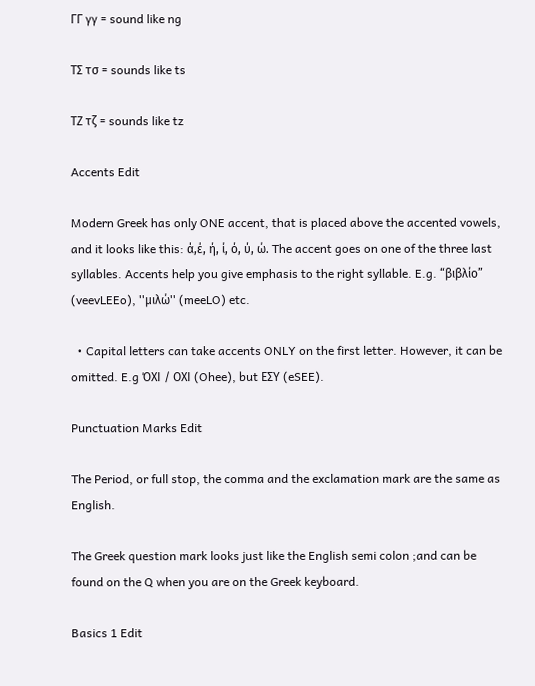ΓΓ γγ = sound like ng

ΤΣ τσ = sounds like ts

ΤΖ τζ = sounds like tz

Accents Edit

Modern Greek has only ONE accent, that is placed above the accented vowels, and it looks like this: ά,έ, ή, ί, ό, ύ, ώ. The accent goes on one of the three last syllables. Accents help you give emphasis to the right syllable. E.g. “βιβλίο” (veevLEEo), ''μιλώ'' (meeLO) etc.

  • Capital letters can take accents ONLY on the first letter. However, it can be omitted. E.g ΌΧΙ / ΟΧΙ (Ohee), but ΕΣΥ (eSEE).

Punctuation Marks Edit

The Period, or full stop, the comma and the exclamation mark are the same as English.

The Greek question mark looks just like the English semi colon ;and can be found on the Q when you are on the Greek keyboard.

Basics 1 Edit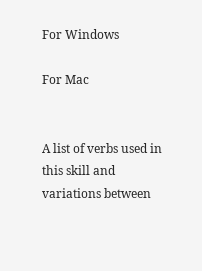For Windows

For Mac


A list of verbs used in this skill and variations between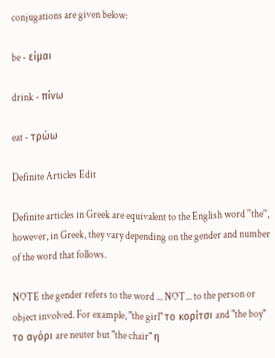conjugations are given below:

be - είμαι

drink - πίνω

eat - τρώω

Definite Articles Edit

Definite articles in Greek are equivalent to the English word ''the'', however, in Greek, they vary depending on the gender and number of the word that follows.

NOTE the gender refers to the word ... NOT... to the person or object involved. For example, "the girl" το κορίτσι and "the boy" το αγόρι are neuter but "the chair" η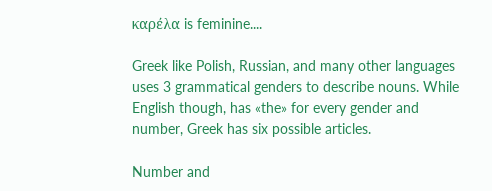καρέλα is feminine....

Greek like Polish, Russian, and many other languages uses 3 grammatical genders to describe nouns. While English though, has «the» for every gender and number, Greek has six possible articles.

Number and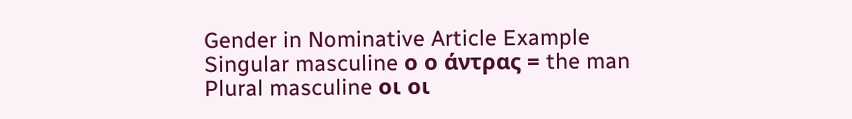Gender in Nominative Article Example
Singular masculine ο ο άντρας = the man
Plural masculine οι οι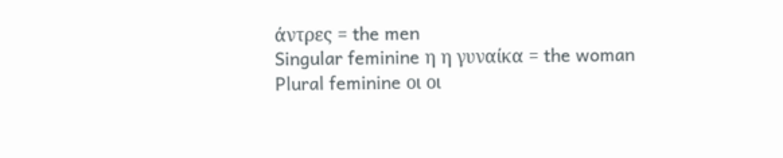άντρες = the men
Singular feminine η η γυναίκα = the woman
Plural feminine οι οι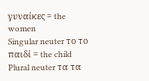γυναίκες = the women
Singular neuter το το παιδί = the child
Plural neuter τα τα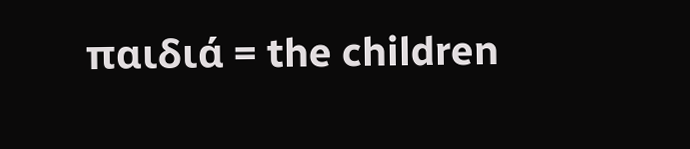παιδιά = the children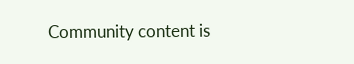Community content is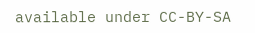available under CC-BY-SA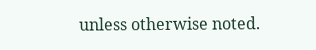unless otherwise noted.